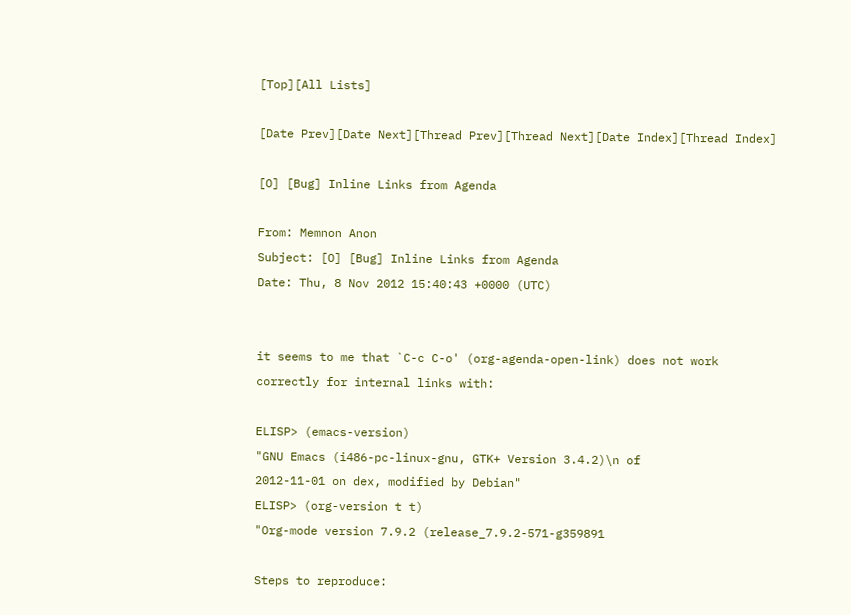[Top][All Lists]

[Date Prev][Date Next][Thread Prev][Thread Next][Date Index][Thread Index]

[O] [Bug] Inline Links from Agenda

From: Memnon Anon
Subject: [O] [Bug] Inline Links from Agenda
Date: Thu, 8 Nov 2012 15:40:43 +0000 (UTC)


it seems to me that `C-c C-o' (org-agenda-open-link) does not work
correctly for internal links with:

ELISP> (emacs-version)
"GNU Emacs (i486-pc-linux-gnu, GTK+ Version 3.4.2)\n of
2012-11-01 on dex, modified by Debian"
ELISP> (org-version t t)
"Org-mode version 7.9.2 (release_7.9.2-571-g359891

Steps to reproduce: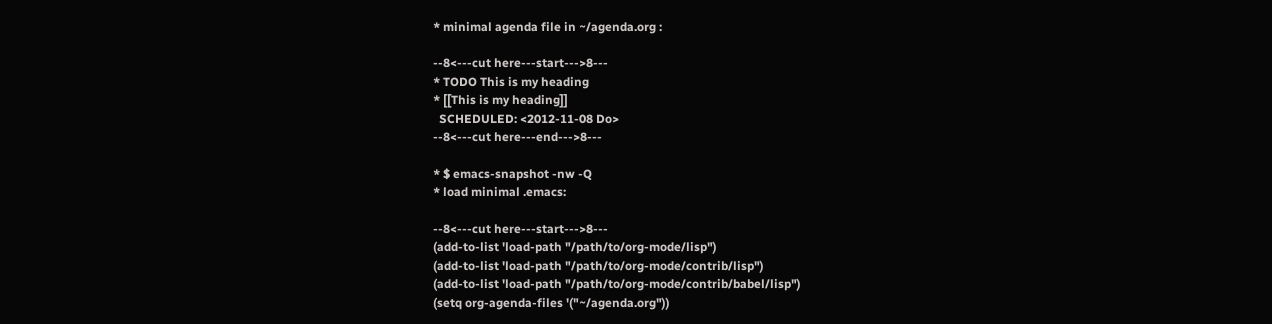* minimal agenda file in ~/agenda.org :

--8<---cut here---start--->8---
* TODO This is my heading
* [[This is my heading]]
  SCHEDULED: <2012-11-08 Do>
--8<---cut here---end--->8---

* $ emacs-snapshot -nw -Q
* load minimal .emacs:

--8<---cut here---start--->8---
(add-to-list 'load-path "/path/to/org-mode/lisp")
(add-to-list 'load-path "/path/to/org-mode/contrib/lisp")
(add-to-list 'load-path "/path/to/org-mode/contrib/babel/lisp")
(setq org-agenda-files '("~/agenda.org"))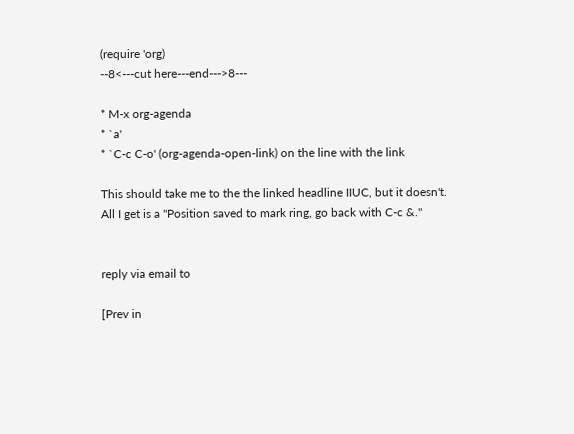(require 'org)
--8<---cut here---end--->8---

* M-x org-agenda
* `a'
* `C-c C-o' (org-agenda-open-link) on the line with the link

This should take me to the the linked headline IIUC, but it doesn't.
All I get is a "Position saved to mark ring, go back with C-c &."


reply via email to

[Prev in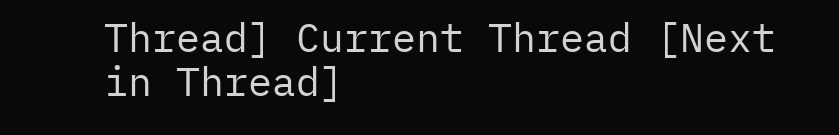Thread] Current Thread [Next in Thread]